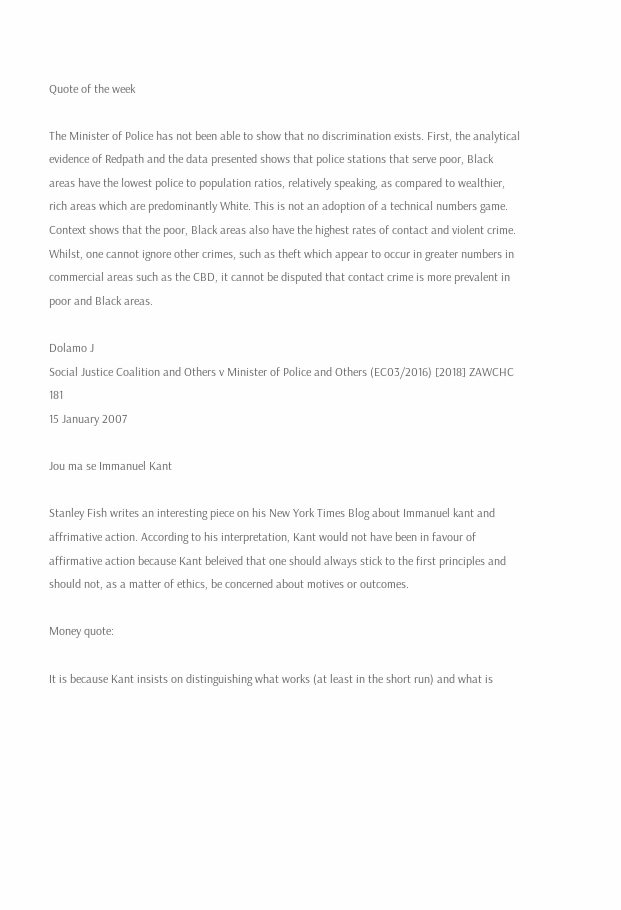Quote of the week

The Minister of Police has not been able to show that no discrimination exists. First, the analytical evidence of Redpath and the data presented shows that police stations that serve poor, Black areas have the lowest police to population ratios, relatively speaking, as compared to wealthier, rich areas which are predominantly White. This is not an adoption of a technical numbers game. Context shows that the poor, Black areas also have the highest rates of contact and violent crime. Whilst, one cannot ignore other crimes, such as theft which appear to occur in greater numbers in commercial areas such as the CBD, it cannot be disputed that contact crime is more prevalent in poor and Black areas.

Dolamo J
Social Justice Coalition and Others v Minister of Police and Others (EC03/2016) [2018] ZAWCHC 181
15 January 2007

Jou ma se Immanuel Kant

Stanley Fish writes an interesting piece on his New York Times Blog about Immanuel kant and affrimative action. According to his interpretation, Kant would not have been in favour of affirmative action because Kant beleived that one should always stick to the first principles and should not, as a matter of ethics, be concerned about motives or outcomes.

Money quote:

It is because Kant insists on distinguishing what works (at least in the short run) and what is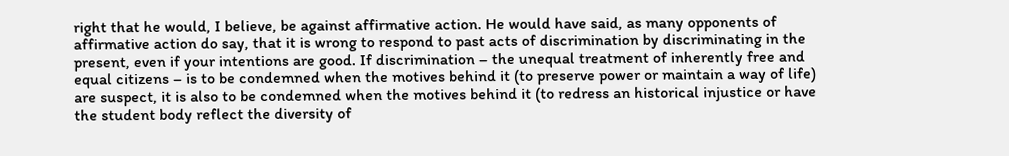right that he would, I believe, be against affirmative action. He would have said, as many opponents of affirmative action do say, that it is wrong to respond to past acts of discrimination by discriminating in the present, even if your intentions are good. If discrimination – the unequal treatment of inherently free and equal citizens – is to be condemned when the motives behind it (to preserve power or maintain a way of life) are suspect, it is also to be condemned when the motives behind it (to redress an historical injustice or have the student body reflect the diversity of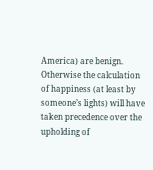America) are benign. Otherwise the calculation of happiness (at least by someone’s lights) will have taken precedence over the upholding of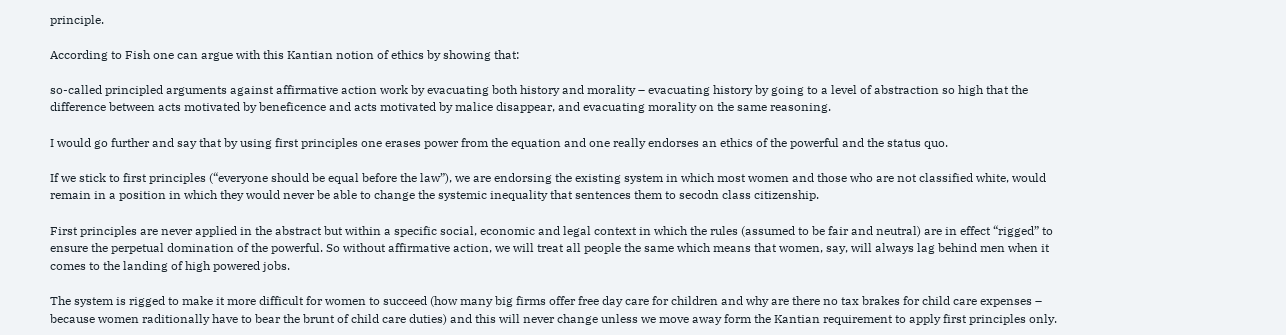principle.

According to Fish one can argue with this Kantian notion of ethics by showing that:

so-called principled arguments against affirmative action work by evacuating both history and morality – evacuating history by going to a level of abstraction so high that the difference between acts motivated by beneficence and acts motivated by malice disappear, and evacuating morality on the same reasoning.

I would go further and say that by using first principles one erases power from the equation and one really endorses an ethics of the powerful and the status quo.

If we stick to first principles (“everyone should be equal before the law”), we are endorsing the existing system in which most women and those who are not classified white, would remain in a position in which they would never be able to change the systemic inequality that sentences them to secodn class citizenship.

First principles are never applied in the abstract but within a specific social, economic and legal context in which the rules (assumed to be fair and neutral) are in effect “rigged” to ensure the perpetual domination of the powerful. So without affirmative action, we will treat all people the same which means that women, say, will always lag behind men when it comes to the landing of high powered jobs.

The system is rigged to make it more difficult for women to succeed (how many big firms offer free day care for children and why are there no tax brakes for child care expenses – because women raditionally have to bear the brunt of child care duties) and this will never change unless we move away form the Kantian requirement to apply first principles only.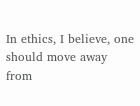In ethics, I believe, one should move away from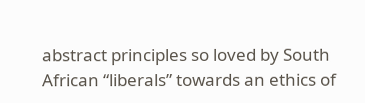abstract principles so loved by South African “liberals” towards an ethics of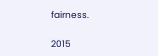fairness.

2015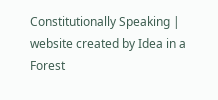Constitutionally Speaking | website created by Idea in a Forest